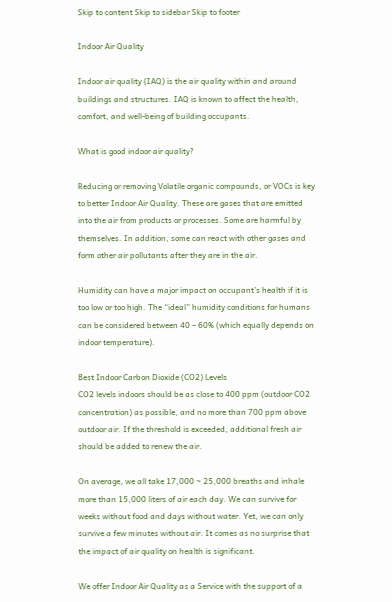Skip to content Skip to sidebar Skip to footer

Indoor Air Quality

Indoor air quality (IAQ) is the air quality within and around buildings and structures. IAQ is known to affect the health, comfort, and well-being of building occupants.

What is good indoor air quality?

Reducing or removing Volatile organic compounds, or VOCs is key to better Indoor Air Quality. These are gases that are emitted into the air from products or processes. Some are harmful by themselves. In addition, some can react with other gases and form other air pollutants after they are in the air.

Humidity can have a major impact on occupant’s health if it is too low or too high. The “ideal” humidity conditions for humans can be considered between 40 – 60% (which equally depends on indoor temperature).

Best Indoor Carbon Dioxide (CO2) Levels
CO2 levels indoors should be as close to 400 ppm (outdoor CO2 concentration) as possible, and no more than 700 ppm above outdoor air. If the threshold is exceeded, additional fresh air should be added to renew the air.

On average, we all take 17,000 ~ 25,000 breaths and inhale more than 15,000 liters of air each day. We can survive for weeks without food and days without water. Yet, we can only survive a few minutes without air. It comes as no surprise that the impact of air quality on health is significant.

We offer Indoor Air Quality as a Service with the support of a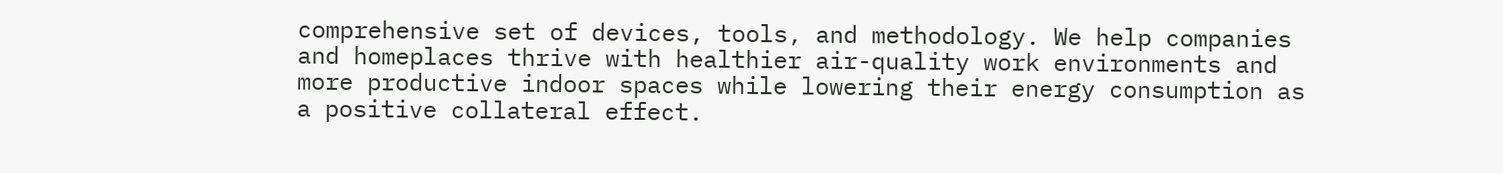comprehensive set of devices, tools, and methodology. We help companies and homeplaces thrive with healthier air-quality work environments and more productive indoor spaces while lowering their energy consumption as a positive collateral effect.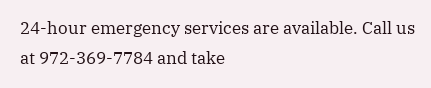24-hour emergency services are available. Call us at 972-369-7784 and take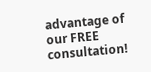advantage of our FREE consultation!